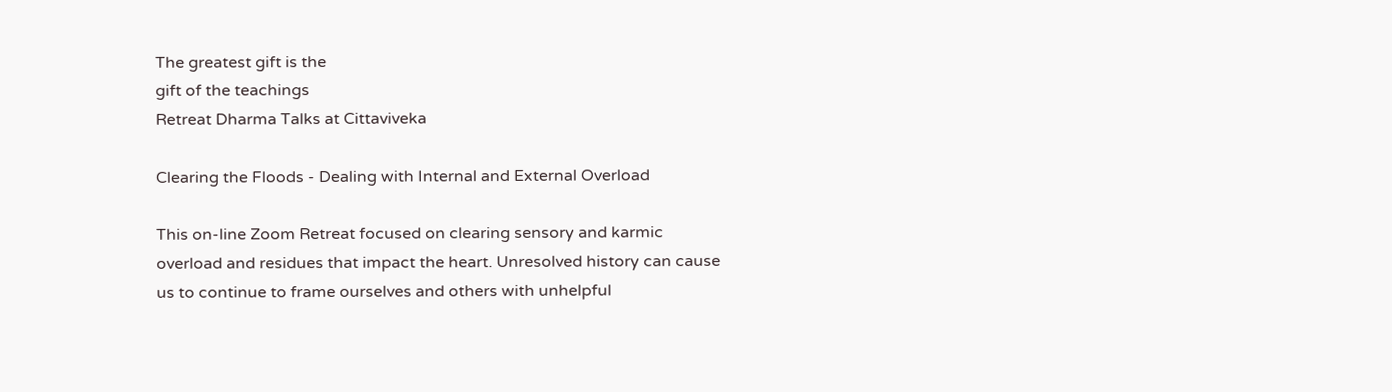The greatest gift is the
gift of the teachings
Retreat Dharma Talks at Cittaviveka

Clearing the Floods - Dealing with Internal and External Overload

This on-line Zoom Retreat focused on clearing sensory and karmic overload and residues that impact the heart. Unresolved history can cause us to continue to frame ourselves and others with unhelpful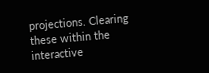projections. Clearing these within the interactive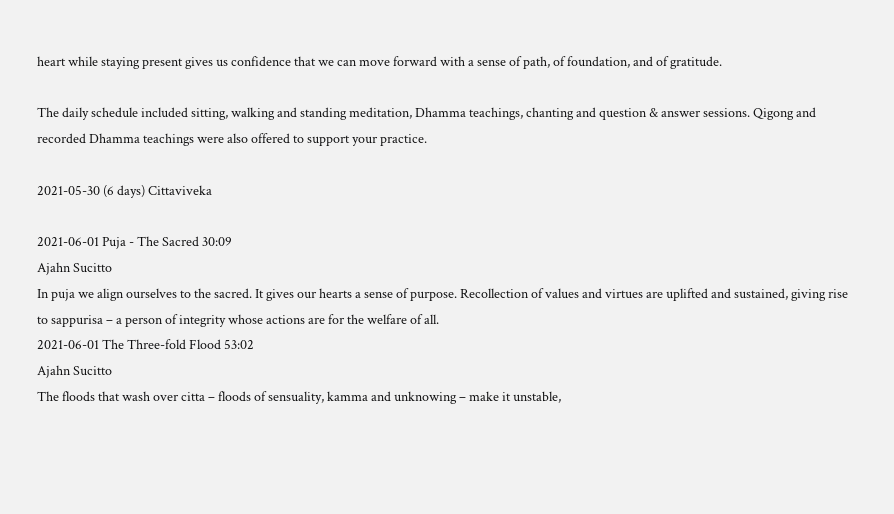heart while staying present gives us confidence that we can move forward with a sense of path, of foundation, and of gratitude.

The daily schedule included sitting, walking and standing meditation, Dhamma teachings, chanting and question & answer sessions. Qigong and recorded Dhamma teachings were also offered to support your practice.

2021-05-30 (6 days) Cittaviveka

2021-06-01 Puja - The Sacred 30:09
Ajahn Sucitto
In puja we align ourselves to the sacred. It gives our hearts a sense of purpose. Recollection of values and virtues are uplifted and sustained, giving rise to sappurisa – a person of integrity whose actions are for the welfare of all.
2021-06-01 The Three-fold Flood 53:02
Ajahn Sucitto
The floods that wash over citta – floods of sensuality, kamma and unknowing – make it unstable,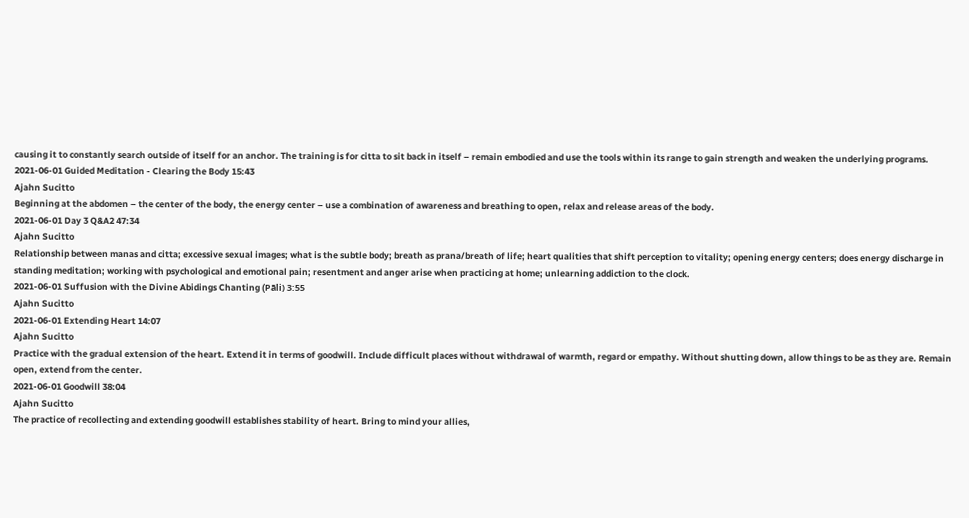causing it to constantly search outside of itself for an anchor. The training is for citta to sit back in itself – remain embodied and use the tools within its range to gain strength and weaken the underlying programs.
2021-06-01 Guided Meditation - Clearing the Body 15:43
Ajahn Sucitto
Beginning at the abdomen – the center of the body, the energy center – use a combination of awareness and breathing to open, relax and release areas of the body.
2021-06-01 Day 3 Q&A2 47:34
Ajahn Sucitto
Relationship between manas and citta; excessive sexual images; what is the subtle body; breath as prana/breath of life; heart qualities that shift perception to vitality; opening energy centers; does energy discharge in standing meditation; working with psychological and emotional pain; resentment and anger arise when practicing at home; unlearning addiction to the clock.
2021-06-01 Suffusion with the Divine Abidings Chanting (Pāli) 3:55
Ajahn Sucitto
2021-06-01 Extending Heart 14:07
Ajahn Sucitto
Practice with the gradual extension of the heart. Extend it in terms of goodwill. Include difficult places without withdrawal of warmth, regard or empathy. Without shutting down, allow things to be as they are. Remain open, extend from the center.
2021-06-01 Goodwill 38:04
Ajahn Sucitto
The practice of recollecting and extending goodwill establishes stability of heart. Bring to mind your allies,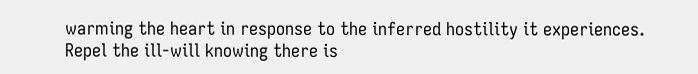warming the heart in response to the inferred hostility it experiences. Repel the ill-will knowing there is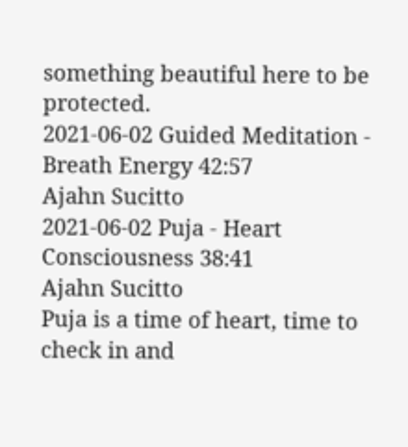something beautiful here to be protected.
2021-06-02 Guided Meditation - Breath Energy 42:57
Ajahn Sucitto
2021-06-02 Puja - Heart Consciousness 38:41
Ajahn Sucitto
Puja is a time of heart, time to check in and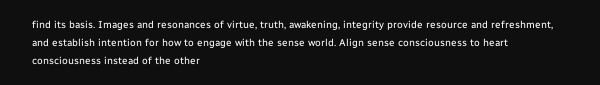find its basis. Images and resonances of virtue, truth, awakening, integrity provide resource and refreshment, and establish intention for how to engage with the sense world. Align sense consciousness to heart consciousness instead of the other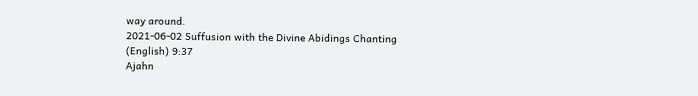way around.
2021-06-02 Suffusion with the Divine Abidings Chanting (English) 9:37
Ajahn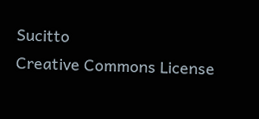Sucitto
Creative Commons License